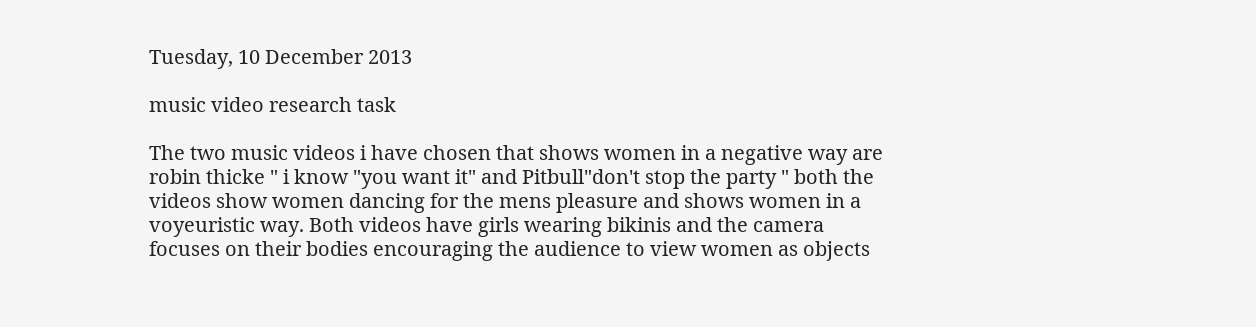Tuesday, 10 December 2013

music video research task

The two music videos i have chosen that shows women in a negative way are robin thicke " i know "you want it" and Pitbull"don't stop the party " both the videos show women dancing for the mens pleasure and shows women in a voyeuristic way. Both videos have girls wearing bikinis and the camera focuses on their bodies encouraging the audience to view women as objects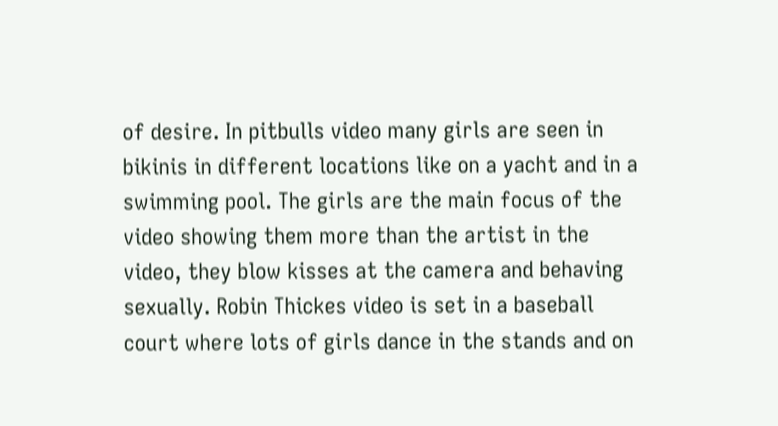of desire. In pitbulls video many girls are seen in bikinis in different locations like on a yacht and in a swimming pool. The girls are the main focus of the video showing them more than the artist in the video, they blow kisses at the camera and behaving sexually. Robin Thickes video is set in a baseball court where lots of girls dance in the stands and on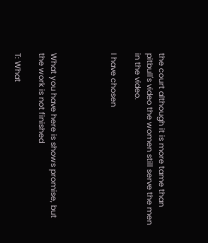the court although it is more tame than pitbull's video the women still serve the men in the video.

I have chosen




What you have here is shows promise, but the work is not finished

T: What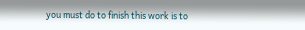you must do to finish this work is to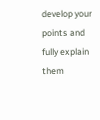develop your points and fully explain them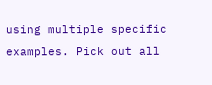using multiple specific examples. Pick out all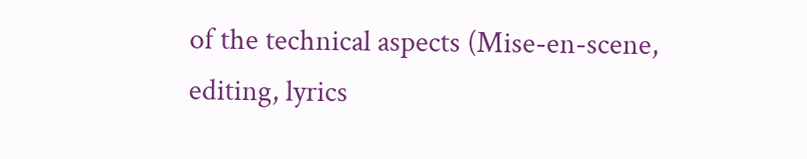of the technical aspects (Mise-en-scene, editing, lyrics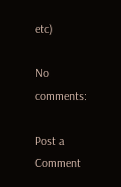etc)

No comments:

Post a Comment